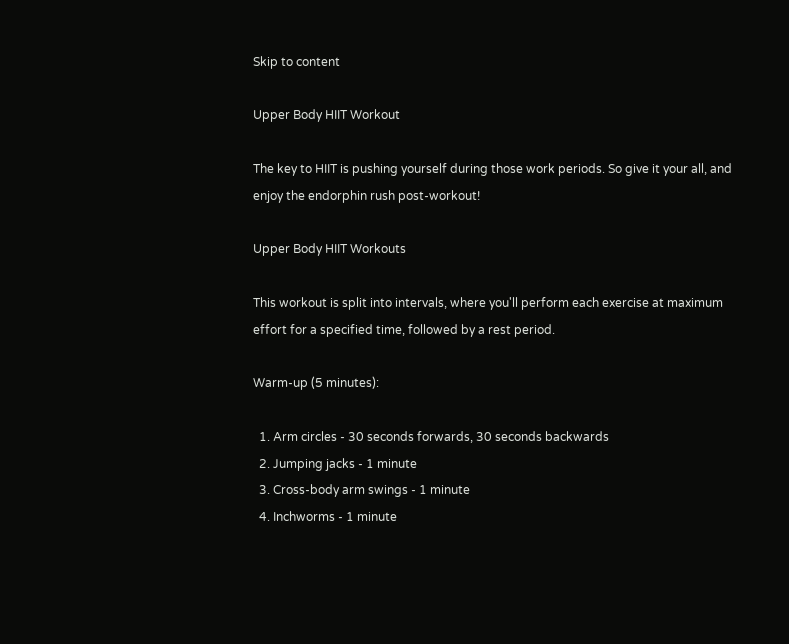Skip to content

Upper Body HIIT Workout

The key to HIIT is pushing yourself during those work periods. So give it your all, and enjoy the endorphin rush post-workout!

Upper Body HIIT Workouts

This workout is split into intervals, where you'll perform each exercise at maximum effort for a specified time, followed by a rest period.

Warm-up (5 minutes):

  1. Arm circles - 30 seconds forwards, 30 seconds backwards
  2. Jumping jacks - 1 minute
  3. Cross-body arm swings - 1 minute
  4. Inchworms - 1 minute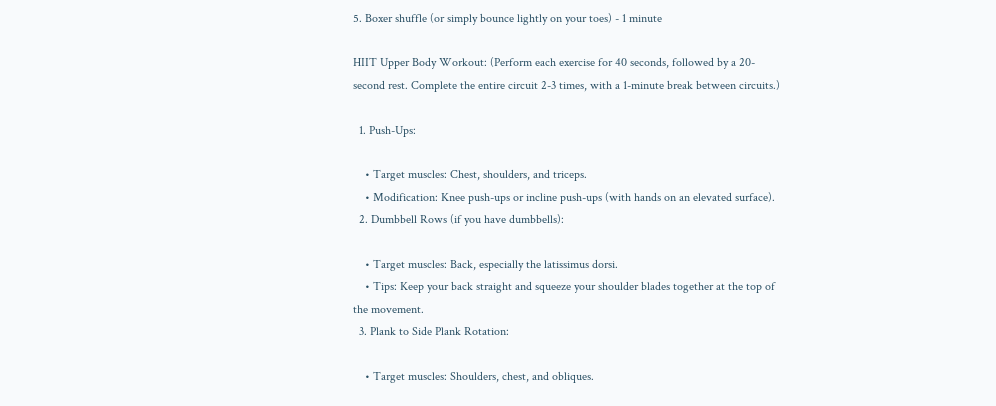5. Boxer shuffle (or simply bounce lightly on your toes) - 1 minute

HIIT Upper Body Workout: (Perform each exercise for 40 seconds, followed by a 20-second rest. Complete the entire circuit 2-3 times, with a 1-minute break between circuits.)

  1. Push-Ups:

    • Target muscles: Chest, shoulders, and triceps.
    • Modification: Knee push-ups or incline push-ups (with hands on an elevated surface).
  2. Dumbbell Rows (if you have dumbbells):

    • Target muscles: Back, especially the latissimus dorsi.
    • Tips: Keep your back straight and squeeze your shoulder blades together at the top of the movement.
  3. Plank to Side Plank Rotation:

    • Target muscles: Shoulders, chest, and obliques.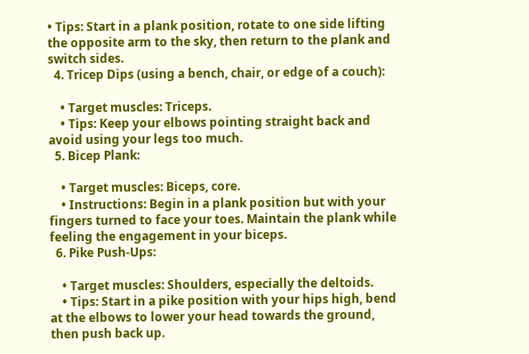• Tips: Start in a plank position, rotate to one side lifting the opposite arm to the sky, then return to the plank and switch sides.
  4. Tricep Dips (using a bench, chair, or edge of a couch):

    • Target muscles: Triceps.
    • Tips: Keep your elbows pointing straight back and avoid using your legs too much.
  5. Bicep Plank:

    • Target muscles: Biceps, core.
    • Instructions: Begin in a plank position but with your fingers turned to face your toes. Maintain the plank while feeling the engagement in your biceps.
  6. Pike Push-Ups:

    • Target muscles: Shoulders, especially the deltoids.
    • Tips: Start in a pike position with your hips high, bend at the elbows to lower your head towards the ground, then push back up.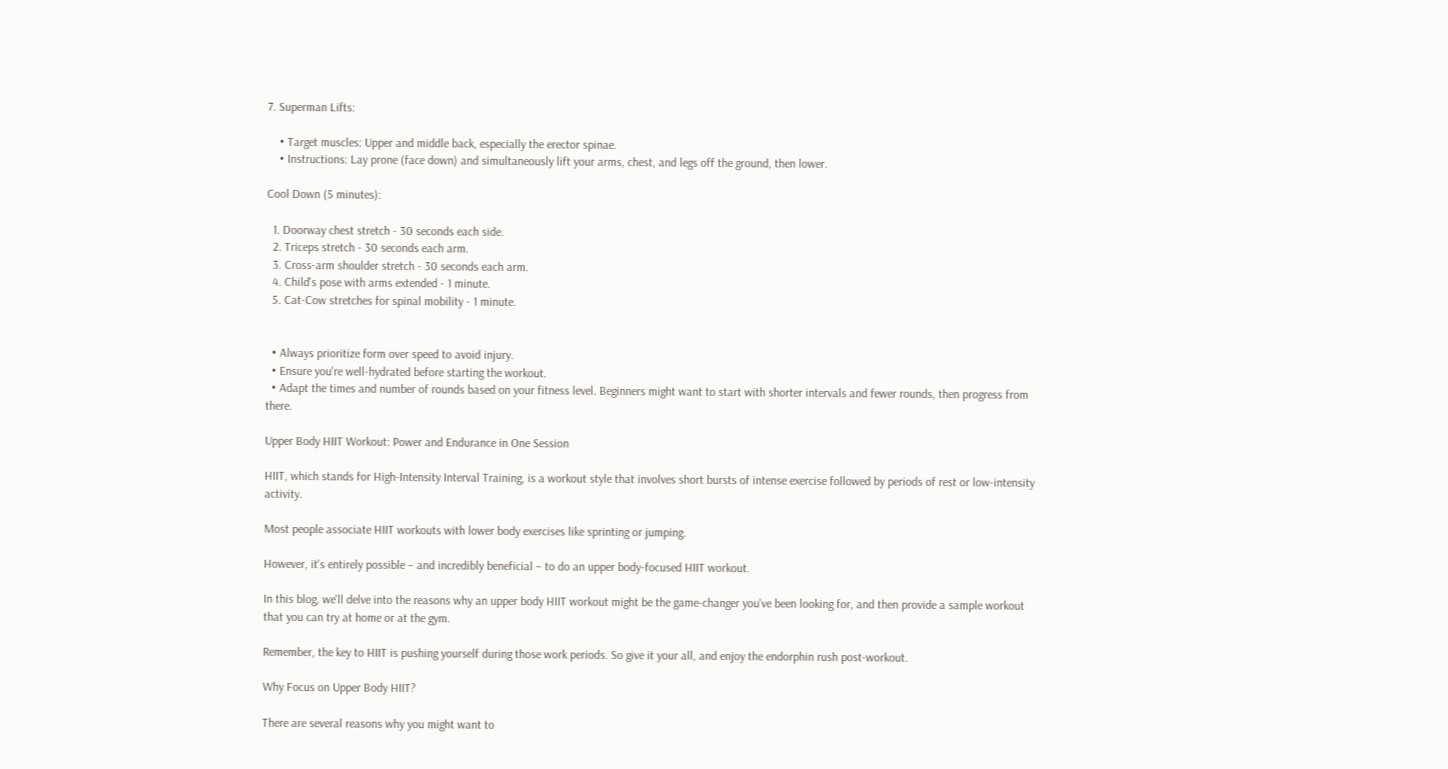7. Superman Lifts:

    • Target muscles: Upper and middle back, especially the erector spinae.
    • Instructions: Lay prone (face down) and simultaneously lift your arms, chest, and legs off the ground, then lower.

Cool Down (5 minutes):

  1. Doorway chest stretch - 30 seconds each side.
  2. Triceps stretch - 30 seconds each arm.
  3. Cross-arm shoulder stretch - 30 seconds each arm.
  4. Child's pose with arms extended - 1 minute.
  5. Cat-Cow stretches for spinal mobility - 1 minute.


  • Always prioritize form over speed to avoid injury.
  • Ensure you're well-hydrated before starting the workout.
  • Adapt the times and number of rounds based on your fitness level. Beginners might want to start with shorter intervals and fewer rounds, then progress from there.

Upper Body HIIT Workout: Power and Endurance in One Session

HIIT, which stands for High-Intensity Interval Training, is a workout style that involves short bursts of intense exercise followed by periods of rest or low-intensity activity.

Most people associate HIIT workouts with lower body exercises like sprinting or jumping.

However, it's entirely possible – and incredibly beneficial – to do an upper body-focused HIIT workout.

In this blog, we'll delve into the reasons why an upper body HIIT workout might be the game-changer you've been looking for, and then provide a sample workout that you can try at home or at the gym.

Remember, the key to HIIT is pushing yourself during those work periods. So give it your all, and enjoy the endorphin rush post-workout.

Why Focus on Upper Body HIIT?

There are several reasons why you might want to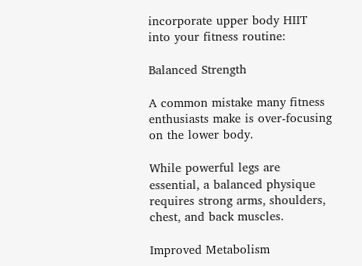incorporate upper body HIIT into your fitness routine:

Balanced Strength

A common mistake many fitness enthusiasts make is over-focusing on the lower body.

While powerful legs are essential, a balanced physique requires strong arms, shoulders, chest, and back muscles.

Improved Metabolism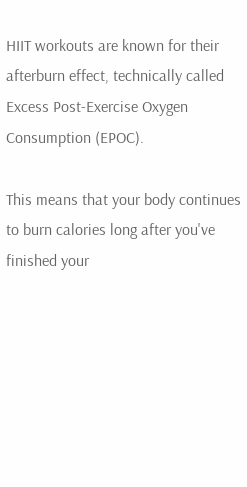HIIT workouts are known for their afterburn effect, technically called Excess Post-Exercise Oxygen Consumption (EPOC).

This means that your body continues to burn calories long after you've finished your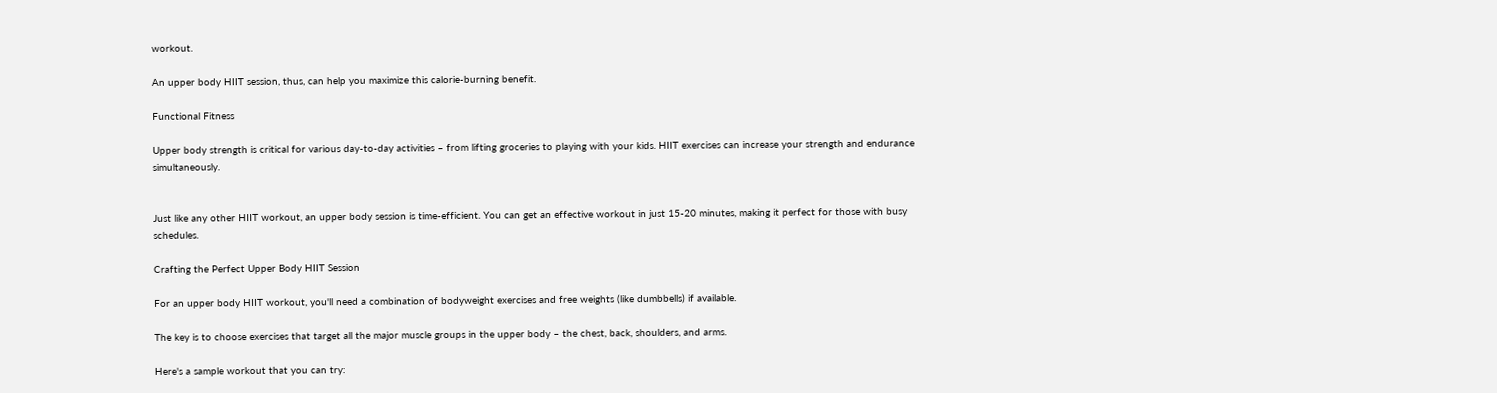workout.

An upper body HIIT session, thus, can help you maximize this calorie-burning benefit.

Functional Fitness

Upper body strength is critical for various day-to-day activities – from lifting groceries to playing with your kids. HIIT exercises can increase your strength and endurance simultaneously.


Just like any other HIIT workout, an upper body session is time-efficient. You can get an effective workout in just 15-20 minutes, making it perfect for those with busy schedules.

Crafting the Perfect Upper Body HIIT Session

For an upper body HIIT workout, you'll need a combination of bodyweight exercises and free weights (like dumbbells) if available.

The key is to choose exercises that target all the major muscle groups in the upper body – the chest, back, shoulders, and arms.

Here's a sample workout that you can try: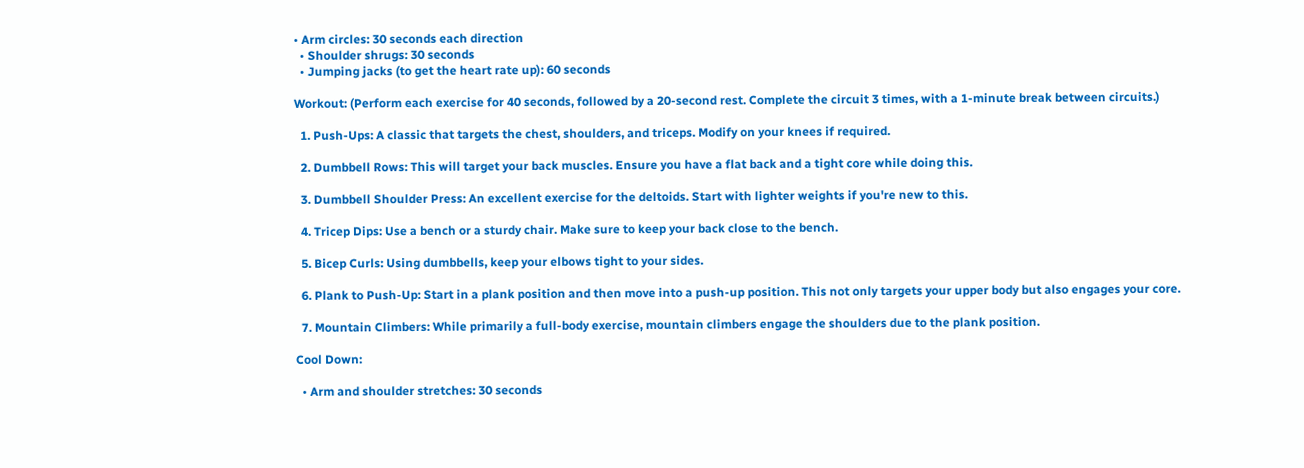• Arm circles: 30 seconds each direction
  • Shoulder shrugs: 30 seconds
  • Jumping jacks (to get the heart rate up): 60 seconds

Workout: (Perform each exercise for 40 seconds, followed by a 20-second rest. Complete the circuit 3 times, with a 1-minute break between circuits.)

  1. Push-Ups: A classic that targets the chest, shoulders, and triceps. Modify on your knees if required.

  2. Dumbbell Rows: This will target your back muscles. Ensure you have a flat back and a tight core while doing this.

  3. Dumbbell Shoulder Press: An excellent exercise for the deltoids. Start with lighter weights if you're new to this.

  4. Tricep Dips: Use a bench or a sturdy chair. Make sure to keep your back close to the bench.

  5. Bicep Curls: Using dumbbells, keep your elbows tight to your sides.

  6. Plank to Push-Up: Start in a plank position and then move into a push-up position. This not only targets your upper body but also engages your core.

  7. Mountain Climbers: While primarily a full-body exercise, mountain climbers engage the shoulders due to the plank position.

Cool Down:

  • Arm and shoulder stretches: 30 seconds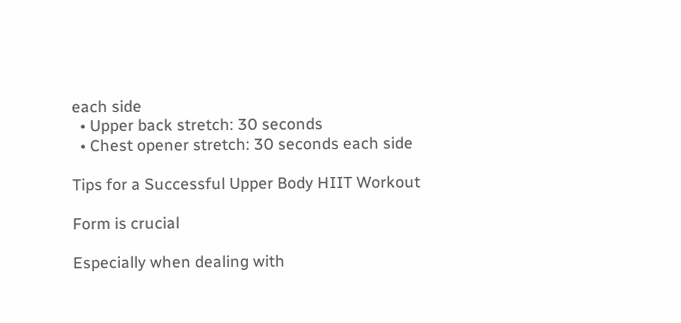each side
  • Upper back stretch: 30 seconds
  • Chest opener stretch: 30 seconds each side

Tips for a Successful Upper Body HIIT Workout

Form is crucial

Especially when dealing with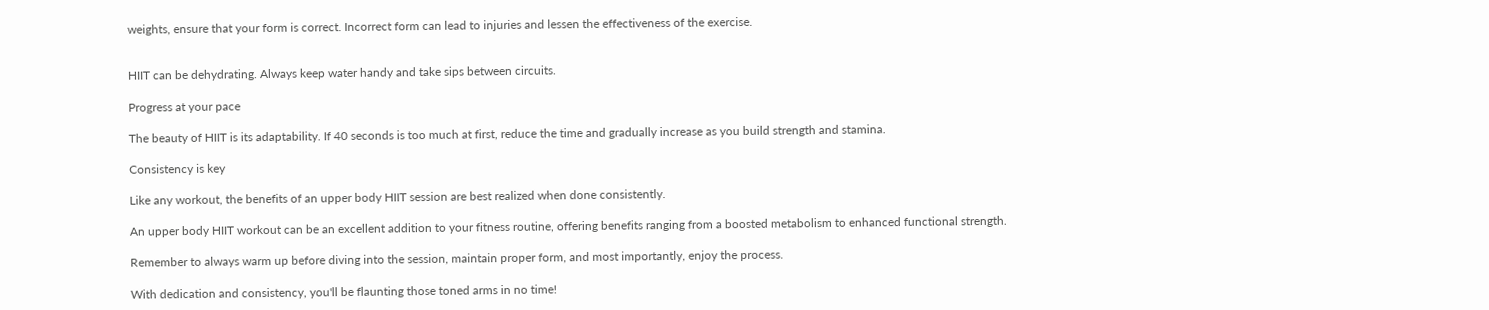weights, ensure that your form is correct. Incorrect form can lead to injuries and lessen the effectiveness of the exercise.


HIIT can be dehydrating. Always keep water handy and take sips between circuits.

Progress at your pace

The beauty of HIIT is its adaptability. If 40 seconds is too much at first, reduce the time and gradually increase as you build strength and stamina.

Consistency is key

Like any workout, the benefits of an upper body HIIT session are best realized when done consistently.

An upper body HIIT workout can be an excellent addition to your fitness routine, offering benefits ranging from a boosted metabolism to enhanced functional strength.

Remember to always warm up before diving into the session, maintain proper form, and most importantly, enjoy the process.

With dedication and consistency, you'll be flaunting those toned arms in no time!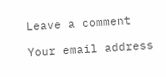Leave a comment

Your email address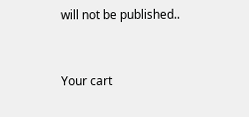will not be published..


Your cart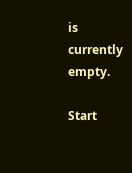is currently empty.

Start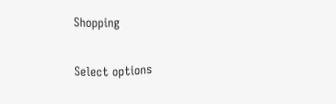Shopping

Select options